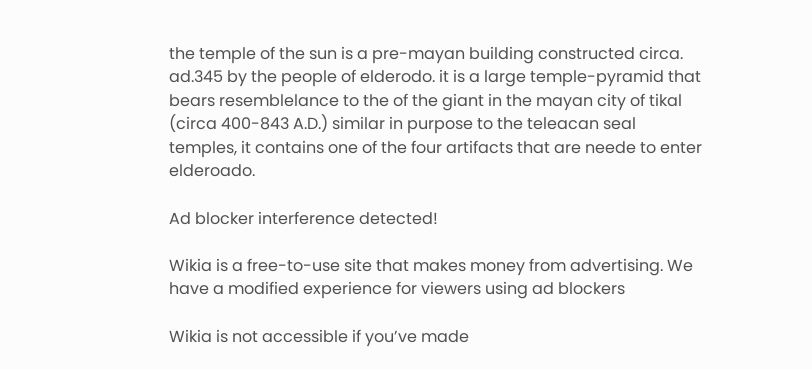the temple of the sun is a pre-mayan building constructed circa. ad.345 by the people of elderodo. it is a large temple-pyramid that bears resemblelance to the of the giant in the mayan city of tikal (circa 400-843 A.D.) similar in purpose to the teleacan seal temples, it contains one of the four artifacts that are neede to enter elderoado.

Ad blocker interference detected!

Wikia is a free-to-use site that makes money from advertising. We have a modified experience for viewers using ad blockers

Wikia is not accessible if you’ve made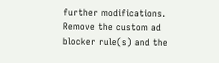further modifications. Remove the custom ad blocker rule(s) and the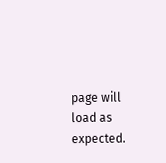page will load as expected.